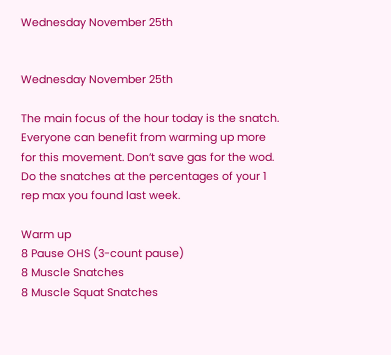Wednesday November 25th


Wednesday November 25th

The main focus of the hour today is the snatch. Everyone can benefit from warming up more for this movement. Don’t save gas for the wod. Do the snatches at the percentages of your 1 rep max you found last week.

Warm up
8 Pause OHS (3-count pause)
8 Muscle Snatches
8 Muscle Squat Snatches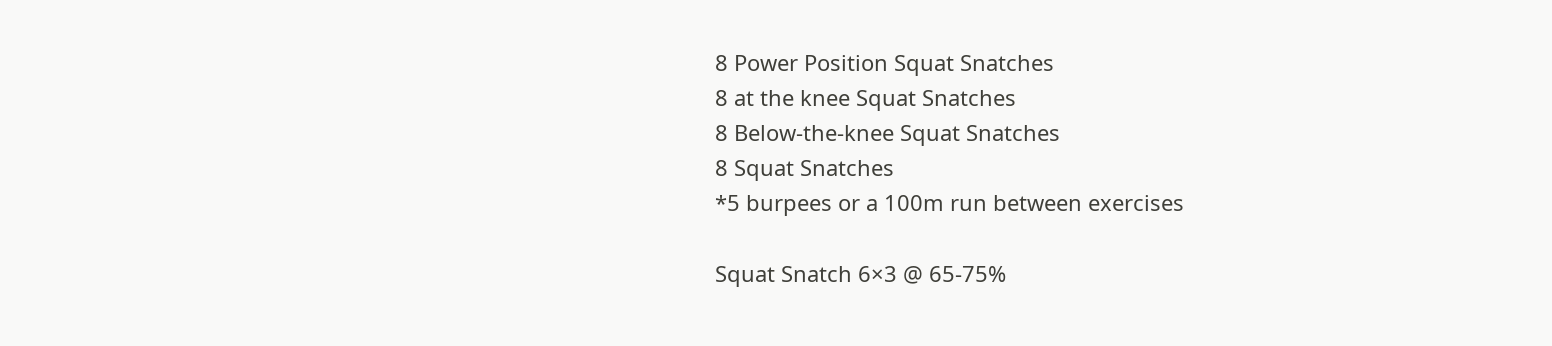8 Power Position Squat Snatches
8 at the knee Squat Snatches
8 Below-the-knee Squat Snatches
8 Squat Snatches
*5 burpees or a 100m run between exercises

Squat Snatch 6×3 @ 65-75%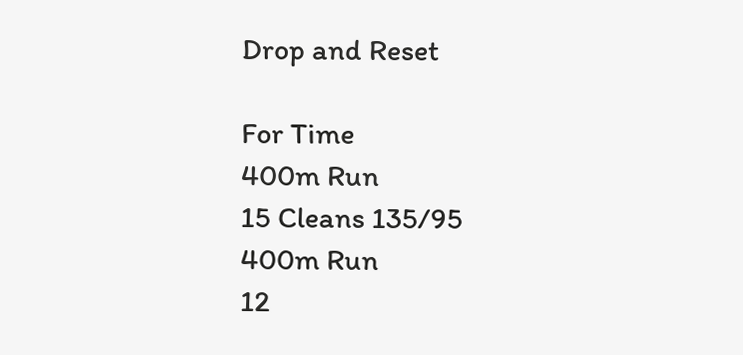Drop and Reset

For Time
400m Run
15 Cleans 135/95
400m Run
12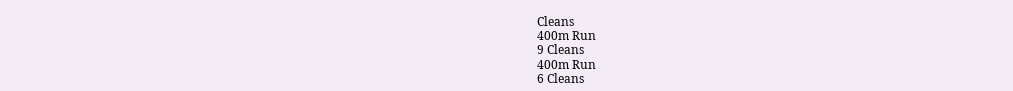Cleans
400m Run
9 Cleans
400m Run
6 Cleans